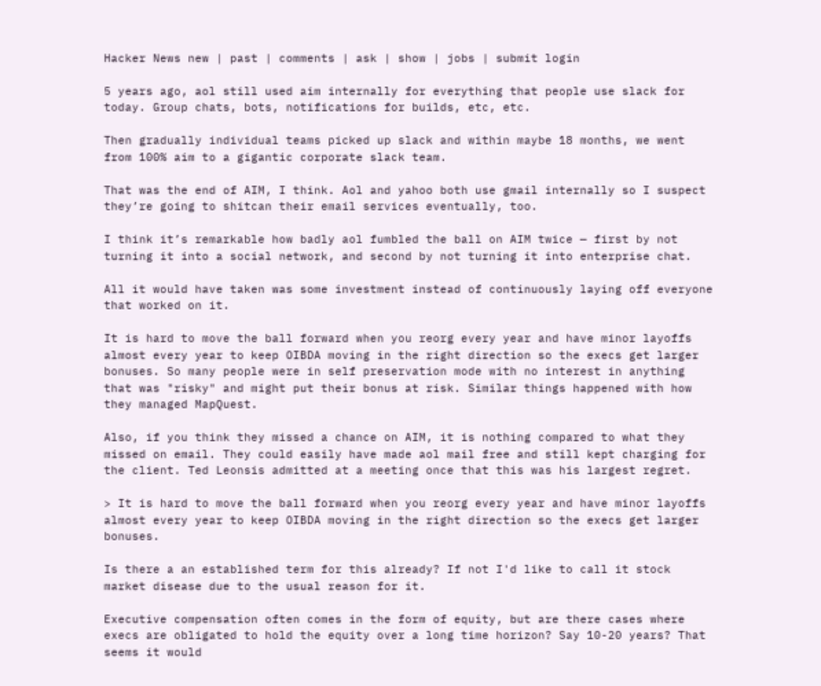Hacker News new | past | comments | ask | show | jobs | submit login

5 years ago, aol still used aim internally for everything that people use slack for today. Group chats, bots, notifications for builds, etc, etc.

Then gradually individual teams picked up slack and within maybe 18 months, we went from 100% aim to a gigantic corporate slack team.

That was the end of AIM, I think. Aol and yahoo both use gmail internally so I suspect they’re going to shitcan their email services eventually, too.

I think it’s remarkable how badly aol fumbled the ball on AIM twice — first by not turning it into a social network, and second by not turning it into enterprise chat.

All it would have taken was some investment instead of continuously laying off everyone that worked on it.

It is hard to move the ball forward when you reorg every year and have minor layoffs almost every year to keep OIBDA moving in the right direction so the execs get larger bonuses. So many people were in self preservation mode with no interest in anything that was "risky" and might put their bonus at risk. Similar things happened with how they managed MapQuest.

Also, if you think they missed a chance on AIM, it is nothing compared to what they missed on email. They could easily have made aol mail free and still kept charging for the client. Ted Leonsis admitted at a meeting once that this was his largest regret.

> It is hard to move the ball forward when you reorg every year and have minor layoffs almost every year to keep OIBDA moving in the right direction so the execs get larger bonuses.

Is there a an established term for this already? If not I'd like to call it stock market disease due to the usual reason for it.

Executive compensation often comes in the form of equity, but are there cases where execs are obligated to hold the equity over a long time horizon? Say 10-20 years? That seems it would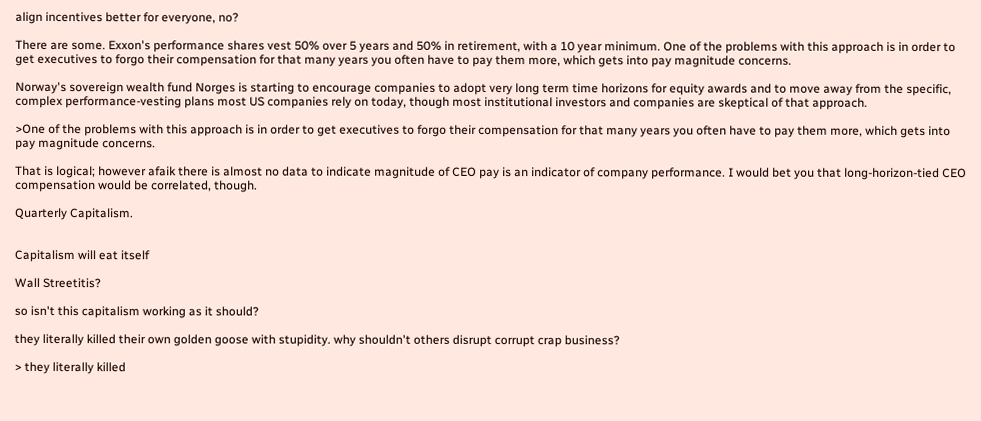align incentives better for everyone, no?

There are some. Exxon's performance shares vest 50% over 5 years and 50% in retirement, with a 10 year minimum. One of the problems with this approach is in order to get executives to forgo their compensation for that many years you often have to pay them more, which gets into pay magnitude concerns.

Norway's sovereign wealth fund Norges is starting to encourage companies to adopt very long term time horizons for equity awards and to move away from the specific, complex performance-vesting plans most US companies rely on today, though most institutional investors and companies are skeptical of that approach.

>One of the problems with this approach is in order to get executives to forgo their compensation for that many years you often have to pay them more, which gets into pay magnitude concerns.

That is logical; however afaik there is almost no data to indicate magnitude of CEO pay is an indicator of company performance. I would bet you that long-horizon-tied CEO compensation would be correlated, though.

Quarterly Capitalism.


Capitalism will eat itself

Wall Streetitis?

so isn't this capitalism working as it should?

they literally killed their own golden goose with stupidity. why shouldn't others disrupt corrupt crap business?

> they literally killed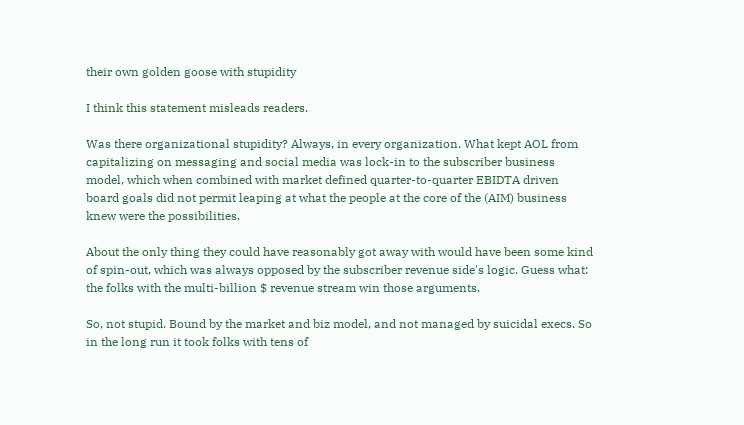their own golden goose with stupidity

I think this statement misleads readers.

Was there organizational stupidity? Always, in every organization. What kept AOL from capitalizing on messaging and social media was lock-in to the subscriber business model, which when combined with market defined quarter-to-quarter EBIDTA driven board goals did not permit leaping at what the people at the core of the (AIM) business knew were the possibilities.

About the only thing they could have reasonably got away with would have been some kind of spin-out, which was always opposed by the subscriber revenue side's logic. Guess what: the folks with the multi-billion $ revenue stream win those arguments.

So, not stupid. Bound by the market and biz model, and not managed by suicidal execs. So in the long run it took folks with tens of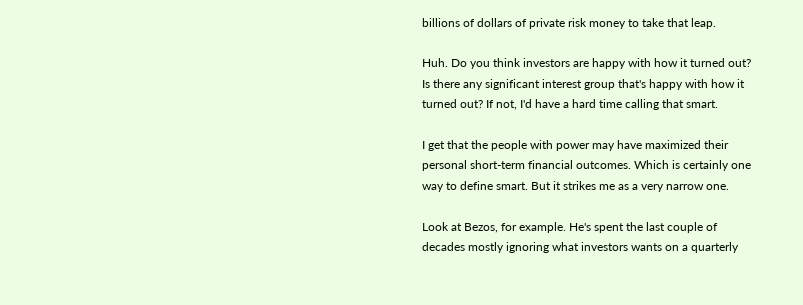billions of dollars of private risk money to take that leap.

Huh. Do you think investors are happy with how it turned out? Is there any significant interest group that's happy with how it turned out? If not, I'd have a hard time calling that smart.

I get that the people with power may have maximized their personal short-term financial outcomes. Which is certainly one way to define smart. But it strikes me as a very narrow one.

Look at Bezos, for example. He's spent the last couple of decades mostly ignoring what investors wants on a quarterly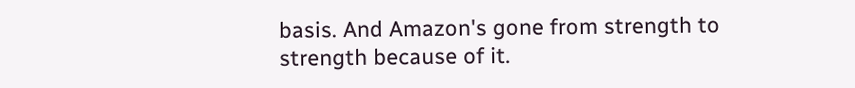basis. And Amazon's gone from strength to strength because of it.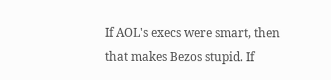If AOL's execs were smart, then that makes Bezos stupid. If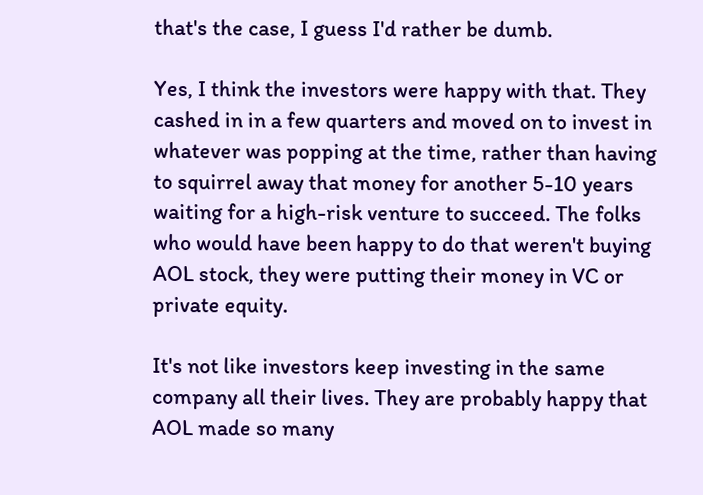that's the case, I guess I'd rather be dumb.

Yes, I think the investors were happy with that. They cashed in in a few quarters and moved on to invest in whatever was popping at the time, rather than having to squirrel away that money for another 5-10 years waiting for a high-risk venture to succeed. The folks who would have been happy to do that weren't buying AOL stock, they were putting their money in VC or private equity.

It's not like investors keep investing in the same company all their lives. They are probably happy that AOL made so many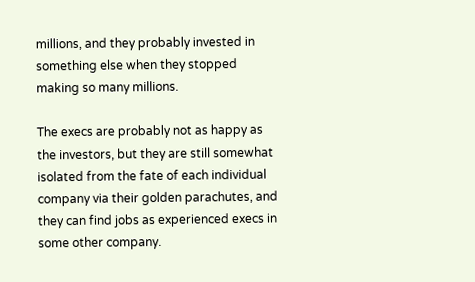millions, and they probably invested in something else when they stopped making so many millions.

The execs are probably not as happy as the investors, but they are still somewhat isolated from the fate of each individual company via their golden parachutes, and they can find jobs as experienced execs in some other company.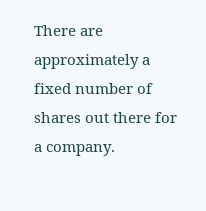There are approximately a fixed number of shares out there for a company.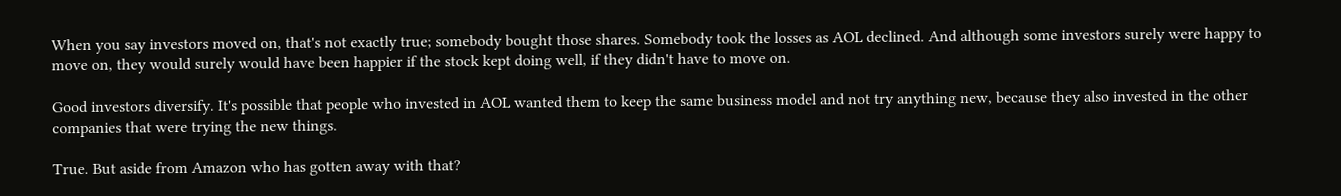When you say investors moved on, that's not exactly true; somebody bought those shares. Somebody took the losses as AOL declined. And although some investors surely were happy to move on, they would surely would have been happier if the stock kept doing well, if they didn't have to move on.

Good investors diversify. It's possible that people who invested in AOL wanted them to keep the same business model and not try anything new, because they also invested in the other companies that were trying the new things.

True. But aside from Amazon who has gotten away with that?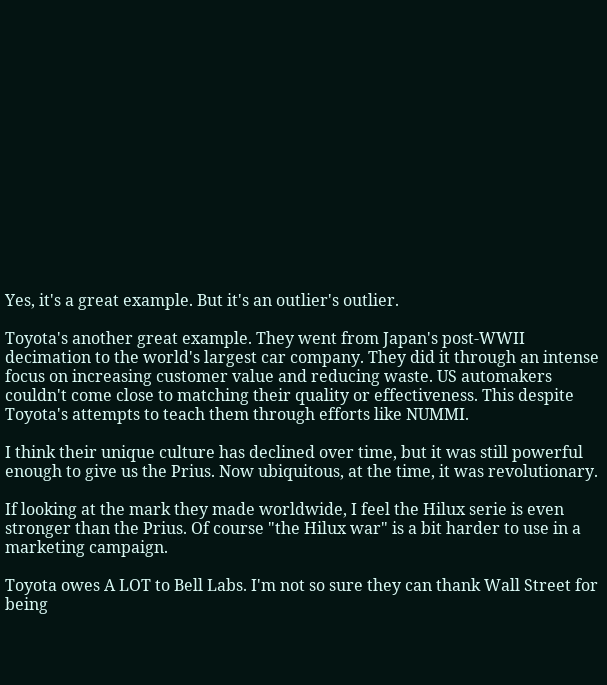Yes, it's a great example. But it's an outlier's outlier.

Toyota's another great example. They went from Japan's post-WWII decimation to the world's largest car company. They did it through an intense focus on increasing customer value and reducing waste. US automakers couldn't come close to matching their quality or effectiveness. This despite Toyota's attempts to teach them through efforts like NUMMI.

I think their unique culture has declined over time, but it was still powerful enough to give us the Prius. Now ubiquitous, at the time, it was revolutionary.

If looking at the mark they made worldwide, I feel the Hilux serie is even stronger than the Prius. Of course "the Hilux war" is a bit harder to use in a marketing campaign.

Toyota owes A LOT to Bell Labs. I'm not so sure they can thank Wall Street for being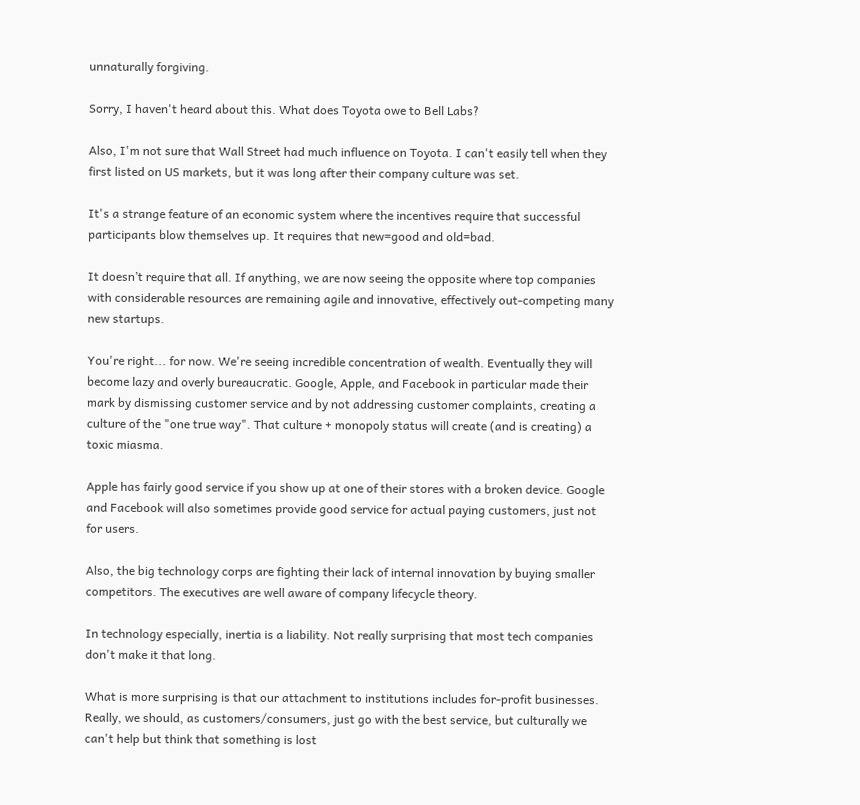unnaturally forgiving.

Sorry, I haven't heard about this. What does Toyota owe to Bell Labs?

Also, I'm not sure that Wall Street had much influence on Toyota. I can't easily tell when they first listed on US markets, but it was long after their company culture was set.

It's a strange feature of an economic system where the incentives require that successful participants blow themselves up. It requires that new=good and old=bad.

It doesn’t require that all. If anything, we are now seeing the opposite where top companies with considerable resources are remaining agile and innovative, effectively out-competing many new startups.

You're right... for now. We're seeing incredible concentration of wealth. Eventually they will become lazy and overly bureaucratic. Google, Apple, and Facebook in particular made their mark by dismissing customer service and by not addressing customer complaints, creating a culture of the "one true way". That culture + monopoly status will create (and is creating) a toxic miasma.

Apple has fairly good service if you show up at one of their stores with a broken device. Google and Facebook will also sometimes provide good service for actual paying customers, just not for users.

Also, the big technology corps are fighting their lack of internal innovation by buying smaller competitors. The executives are well aware of company lifecycle theory.

In technology especially, inertia is a liability. Not really surprising that most tech companies don't make it that long.

What is more surprising is that our attachment to institutions includes for-profit businesses. Really, we should, as customers/consumers, just go with the best service, but culturally we can't help but think that something is lost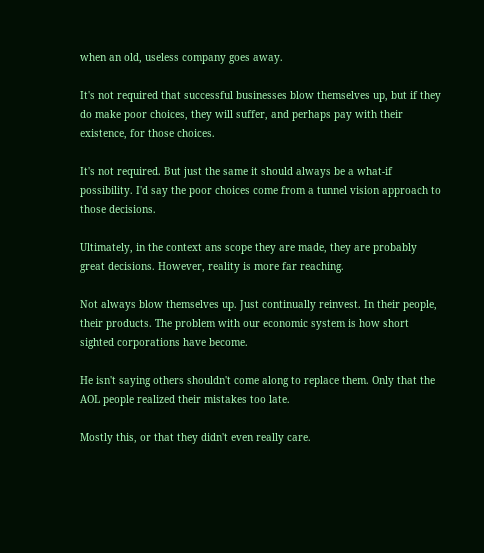when an old, useless company goes away.

It's not required that successful businesses blow themselves up, but if they do make poor choices, they will suffer, and perhaps pay with their existence, for those choices.

It's not required. But just the same it should always be a what-if possibility. I'd say the poor choices come from a tunnel vision approach to those decisions.

Ultimately, in the context ans scope they are made, they are probably great decisions. However, reality is more far reaching.

Not always blow themselves up. Just continually reinvest. In their people, their products. The problem with our economic system is how short sighted corporations have become.

He isn't saying others shouldn't come along to replace them. Only that the AOL people realized their mistakes too late.

Mostly this, or that they didn't even really care.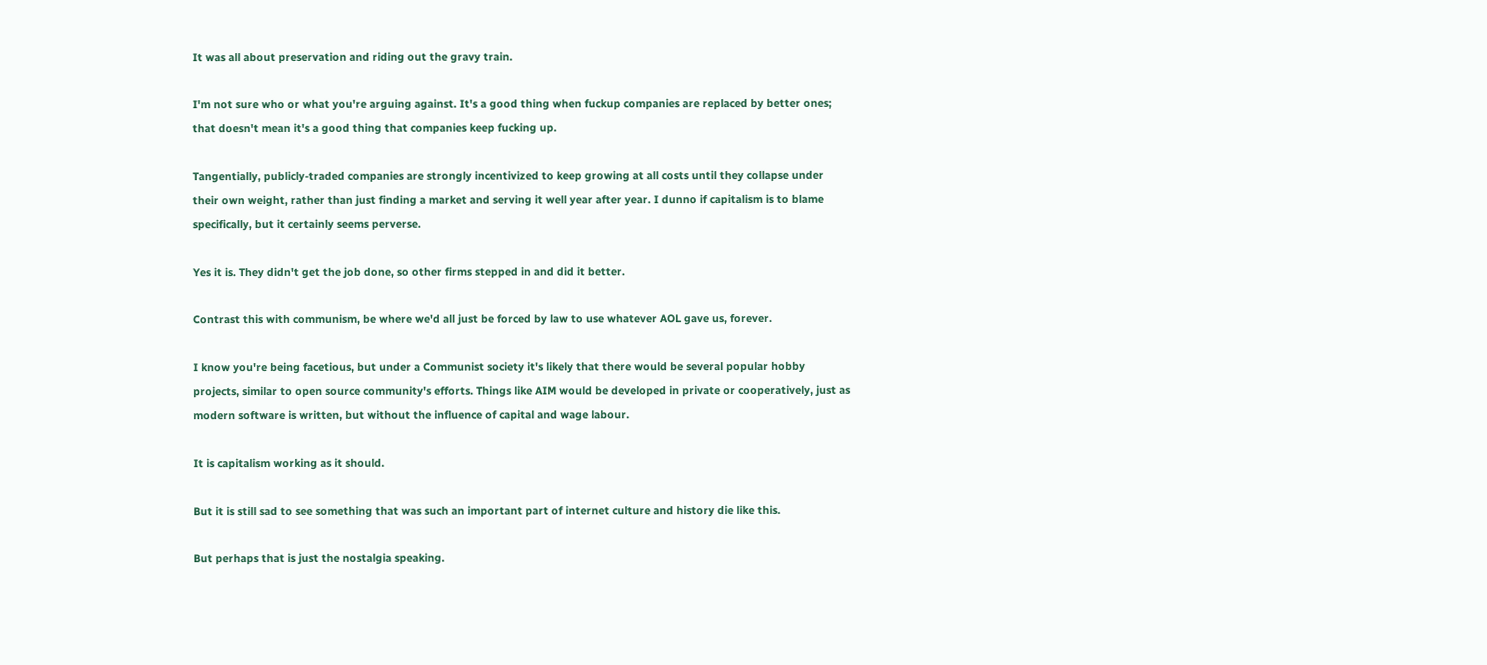It was all about preservation and riding out the gravy train.

I'm not sure who or what you're arguing against. It's a good thing when fuckup companies are replaced by better ones; that doesn't mean it's a good thing that companies keep fucking up.

Tangentially, publicly-traded companies are strongly incentivized to keep growing at all costs until they collapse under their own weight, rather than just finding a market and serving it well year after year. I dunno if capitalism is to blame specifically, but it certainly seems perverse.

Yes it is. They didn't get the job done, so other firms stepped in and did it better.

Contrast this with communism, be where we'd all just be forced by law to use whatever AOL gave us, forever.

I know you're being facetious, but under a Communist society it's likely that there would be several popular hobby projects, similar to open source community's efforts. Things like AIM would be developed in private or cooperatively, just as modern software is written, but without the influence of capital and wage labour.

It is capitalism working as it should.

But it is still sad to see something that was such an important part of internet culture and history die like this.

But perhaps that is just the nostalgia speaking.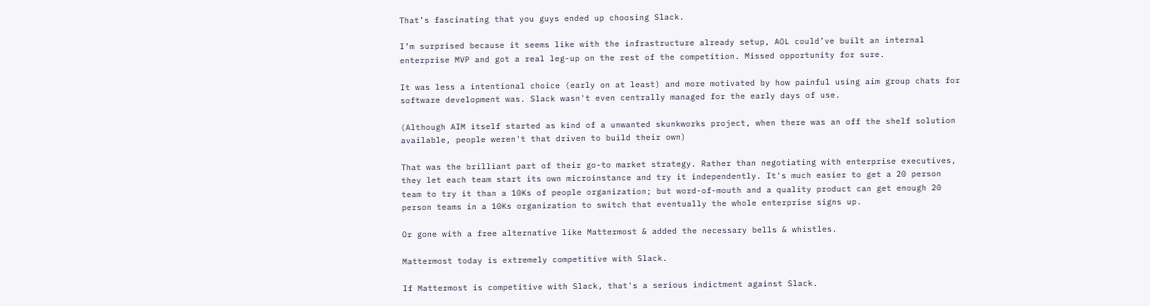That’s fascinating that you guys ended up choosing Slack.

I’m surprised because it seems like with the infrastructure already setup, AOL could’ve built an internal enterprise MVP and got a real leg-up on the rest of the competition. Missed opportunity for sure.

It was less a intentional choice (early on at least) and more motivated by how painful using aim group chats for software development was. Slack wasn't even centrally managed for the early days of use.

(Although AIM itself started as kind of a unwanted skunkworks project, when there was an off the shelf solution available, people weren't that driven to build their own)

That was the brilliant part of their go-to market strategy. Rather than negotiating with enterprise executives, they let each team start its own microinstance and try it independently. It's much easier to get a 20 person team to try it than a 10Ks of people organization; but word-of-mouth and a quality product can get enough 20 person teams in a 10Ks organization to switch that eventually the whole enterprise signs up.

Or gone with a free alternative like Mattermost & added the necessary bells & whistles.

Mattermost today is extremely competitive with Slack.

If Mattermost is competitive with Slack, that's a serious indictment against Slack.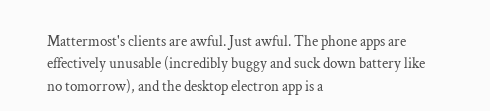Mattermost's clients are awful. Just awful. The phone apps are effectively unusable (incredibly buggy and suck down battery like no tomorrow), and the desktop electron app is a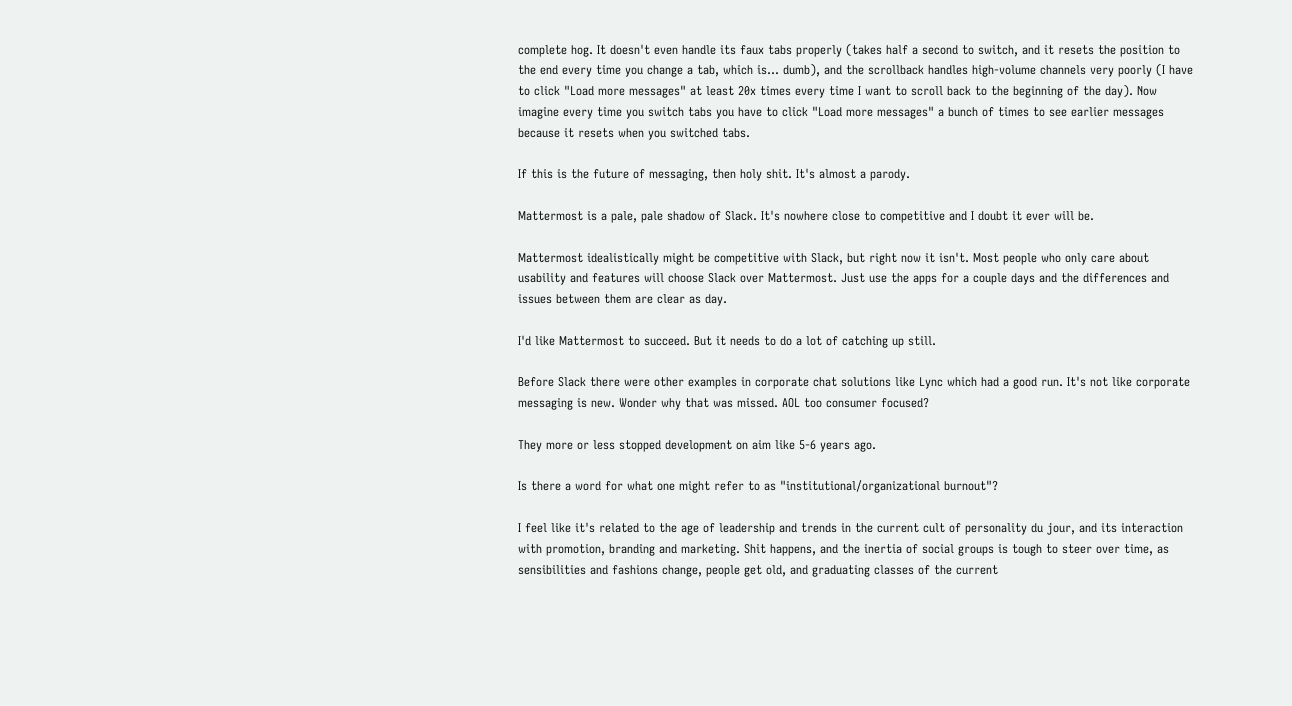complete hog. It doesn't even handle its faux tabs properly (takes half a second to switch, and it resets the position to the end every time you change a tab, which is... dumb), and the scrollback handles high-volume channels very poorly (I have to click "Load more messages" at least 20x times every time I want to scroll back to the beginning of the day). Now imagine every time you switch tabs you have to click "Load more messages" a bunch of times to see earlier messages because it resets when you switched tabs.

If this is the future of messaging, then holy shit. It's almost a parody.

Mattermost is a pale, pale shadow of Slack. It's nowhere close to competitive and I doubt it ever will be.

Mattermost idealistically might be competitive with Slack, but right now it isn't. Most people who only care about usability and features will choose Slack over Mattermost. Just use the apps for a couple days and the differences and issues between them are clear as day.

I'd like Mattermost to succeed. But it needs to do a lot of catching up still.

Before Slack there were other examples in corporate chat solutions like Lync which had a good run. It's not like corporate messaging is new. Wonder why that was missed. AOL too consumer focused?

They more or less stopped development on aim like 5-6 years ago.

Is there a word for what one might refer to as "institutional/organizational burnout"?

I feel like it's related to the age of leadership and trends in the current cult of personality du jour, and its interaction with promotion, branding and marketing. Shit happens, and the inertia of social groups is tough to steer over time, as sensibilities and fashions change, people get old, and graduating classes of the current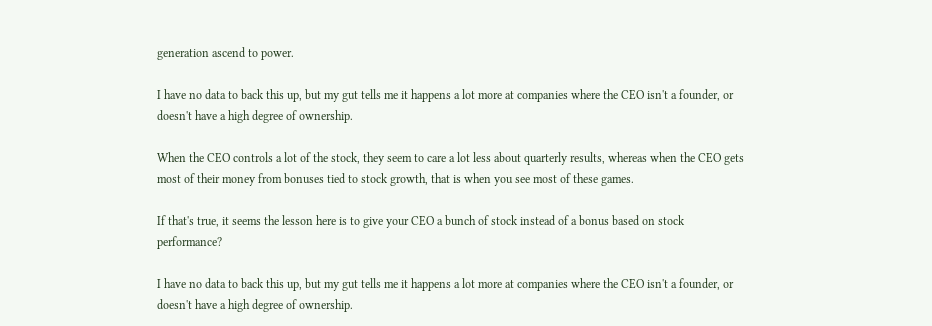generation ascend to power.

I have no data to back this up, but my gut tells me it happens a lot more at companies where the CEO isn't a founder, or doesn't have a high degree of ownership.

When the CEO controls a lot of the stock, they seem to care a lot less about quarterly results, whereas when the CEO gets most of their money from bonuses tied to stock growth, that is when you see most of these games.

If that's true, it seems the lesson here is to give your CEO a bunch of stock instead of a bonus based on stock performance?

I have no data to back this up, but my gut tells me it happens a lot more at companies where the CEO isn't a founder, or doesn't have a high degree of ownership.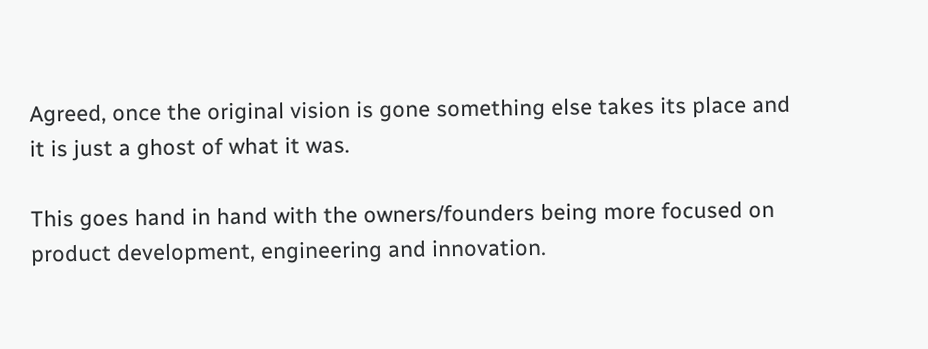Agreed, once the original vision is gone something else takes its place and it is just a ghost of what it was.

This goes hand in hand with the owners/founders being more focused on product development, engineering and innovation.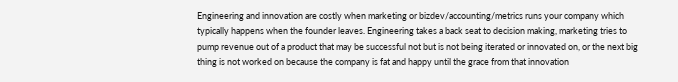Engineering and innovation are costly when marketing or bizdev/accounting/metrics runs your company which typically happens when the founder leaves. Engineering takes a back seat to decision making, marketing tries to pump revenue out of a product that may be successful not but is not being iterated or innovated on, or the next big thing is not worked on because the company is fat and happy until the grace from that innovation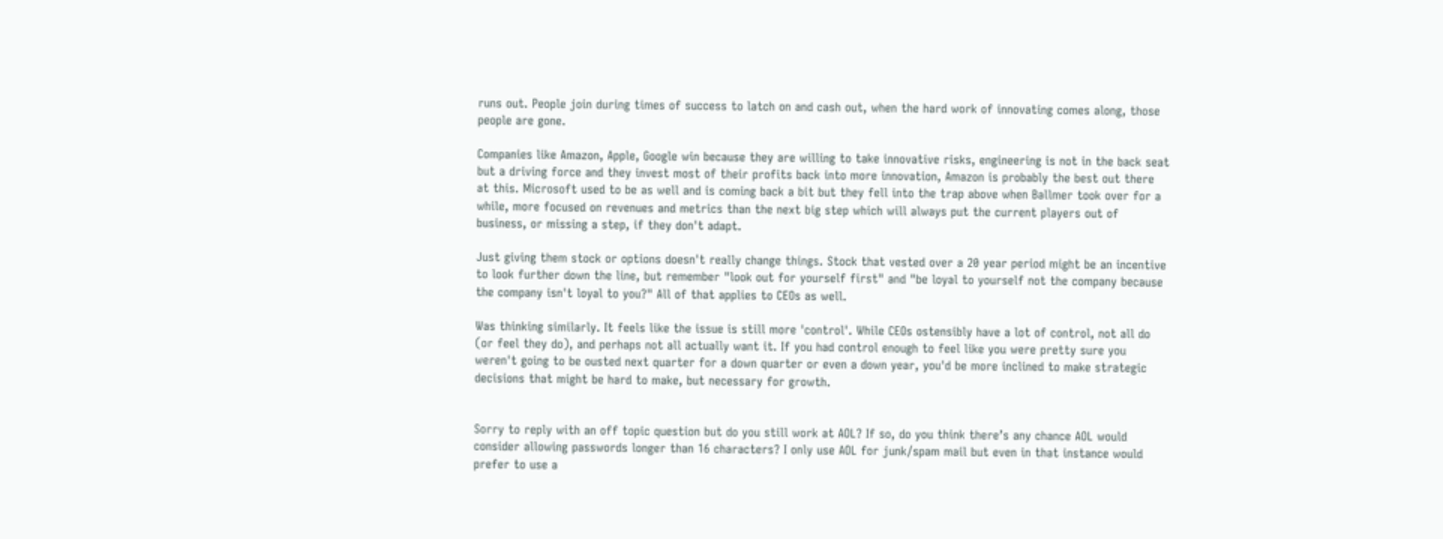runs out. People join during times of success to latch on and cash out, when the hard work of innovating comes along, those people are gone.

Companies like Amazon, Apple, Google win because they are willing to take innovative risks, engineering is not in the back seat but a driving force and they invest most of their profits back into more innovation, Amazon is probably the best out there at this. Microsoft used to be as well and is coming back a bit but they fell into the trap above when Ballmer took over for a while, more focused on revenues and metrics than the next big step which will always put the current players out of business, or missing a step, if they don't adapt.

Just giving them stock or options doesn't really change things. Stock that vested over a 20 year period might be an incentive to look further down the line, but remember "look out for yourself first" and "be loyal to yourself not the company because the company isn't loyal to you?" All of that applies to CEOs as well.

Was thinking similarly. It feels like the issue is still more 'control'. While CEOs ostensibly have a lot of control, not all do (or feel they do), and perhaps not all actually want it. If you had control enough to feel like you were pretty sure you weren't going to be ousted next quarter for a down quarter or even a down year, you'd be more inclined to make strategic decisions that might be hard to make, but necessary for growth.


Sorry to reply with an off topic question but do you still work at AOL? If so, do you think there’s any chance AOL would consider allowing passwords longer than 16 characters? I only use AOL for junk/spam mail but even in that instance would prefer to use a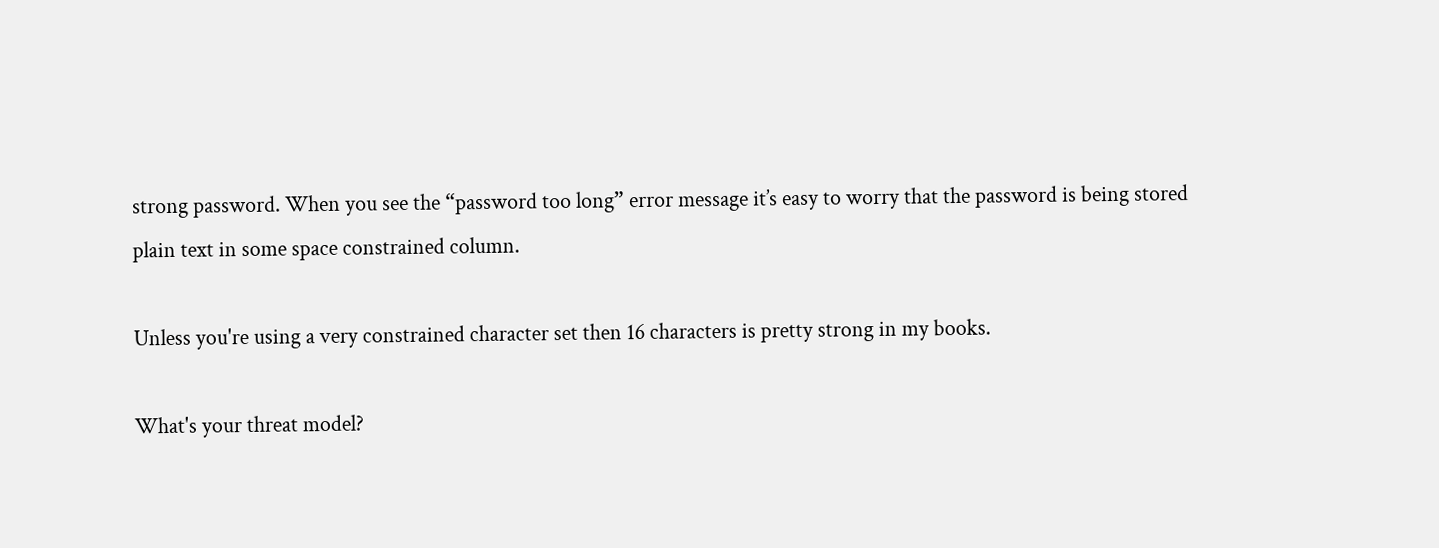strong password. When you see the “password too long” error message it’s easy to worry that the password is being stored plain text in some space constrained column.

Unless you're using a very constrained character set then 16 characters is pretty strong in my books.

What's your threat model?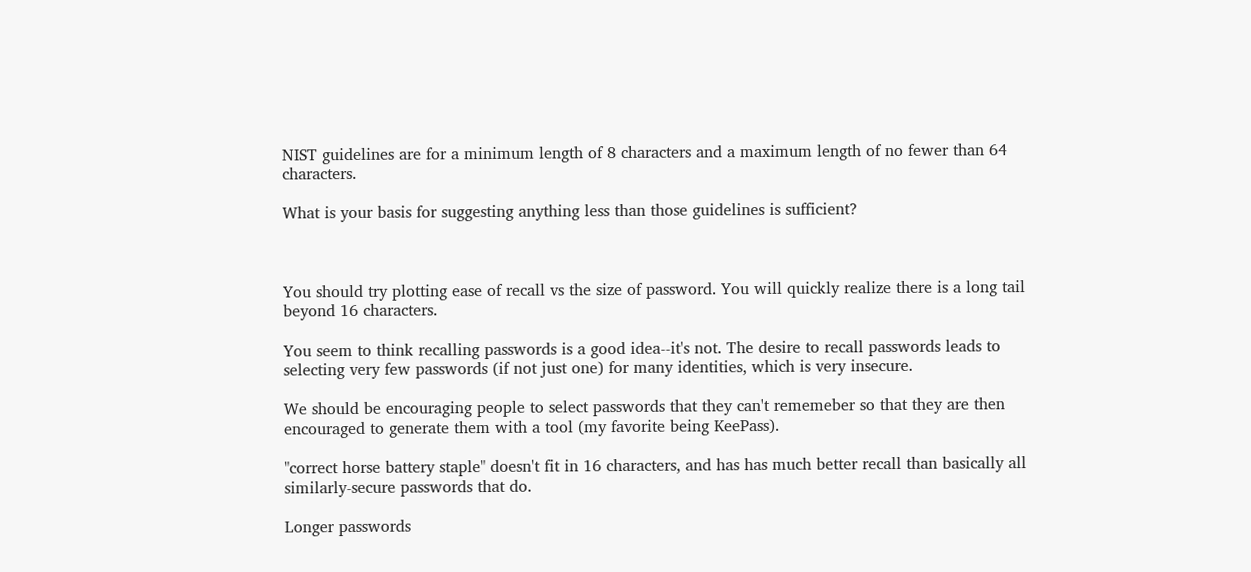NIST guidelines are for a minimum length of 8 characters and a maximum length of no fewer than 64 characters.

What is your basis for suggesting anything less than those guidelines is sufficient?



You should try plotting ease of recall vs the size of password. You will quickly realize there is a long tail beyond 16 characters.

You seem to think recalling passwords is a good idea--it's not. The desire to recall passwords leads to selecting very few passwords (if not just one) for many identities, which is very insecure.

We should be encouraging people to select passwords that they can't rememeber so that they are then encouraged to generate them with a tool (my favorite being KeePass).

"correct horse battery staple" doesn't fit in 16 characters, and has has much better recall than basically all similarly-secure passwords that do.

Longer passwords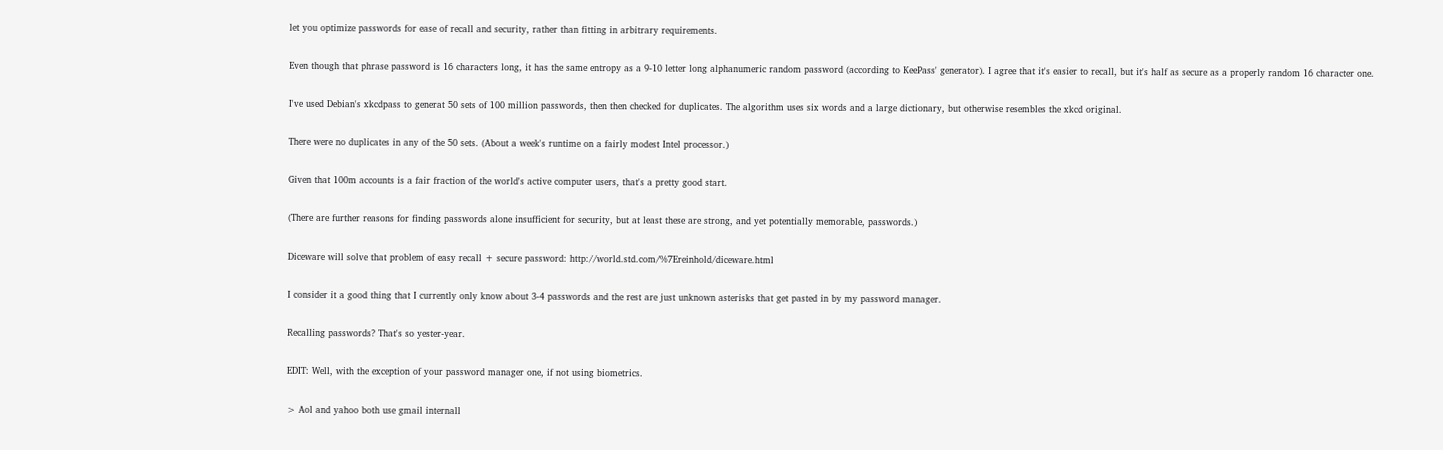let you optimize passwords for ease of recall and security, rather than fitting in arbitrary requirements.

Even though that phrase password is 16 characters long, it has the same entropy as a 9-10 letter long alphanumeric random password (according to KeePass' generator). I agree that it's easier to recall, but it's half as secure as a properly random 16 character one.

I've used Debian's xkcdpass to generat 50 sets of 100 million passwords, then then checked for duplicates. The algorithm uses six words and a large dictionary, but otherwise resembles the xkcd original.

There were no duplicates in any of the 50 sets. (About a week's runtime on a fairly modest Intel processor.)

Given that 100m accounts is a fair fraction of the world's active computer users, that's a pretty good start.

(There are further reasons for finding passwords alone insufficient for security, but at least these are strong, and yet potentially memorable, passwords.)

Diceware will solve that problem of easy recall + secure password: http://world.std.com/%7Ereinhold/diceware.html

I consider it a good thing that I currently only know about 3-4 passwords and the rest are just unknown asterisks that get pasted in by my password manager.

Recalling passwords? That's so yester-year.

EDIT: Well, with the exception of your password manager one, if not using biometrics.

> Aol and yahoo both use gmail internall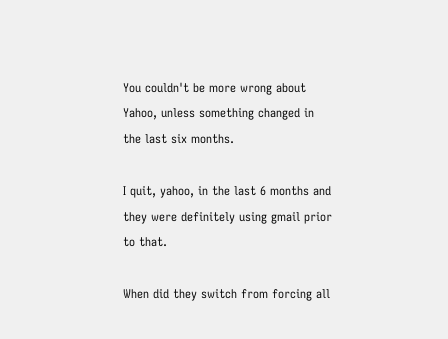You couldn't be more wrong about Yahoo, unless something changed in the last six months.

I quit, yahoo, in the last 6 months and they were definitely using gmail prior to that.

When did they switch from forcing all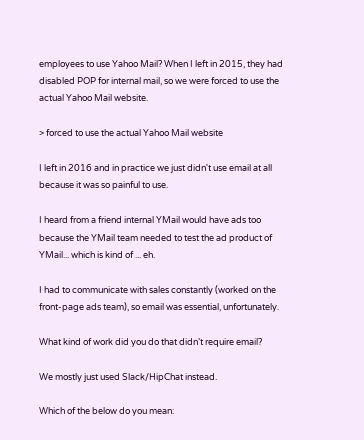employees to use Yahoo Mail? When I left in 2015, they had disabled POP for internal mail, so we were forced to use the actual Yahoo Mail website.

> forced to use the actual Yahoo Mail website

I left in 2016 and in practice we just didn't use email at all because it was so painful to use.

I heard from a friend internal YMail would have ads too because the YMail team needed to test the ad product of YMail... which is kind of ... eh.

I had to communicate with sales constantly (worked on the front-page ads team), so email was essential, unfortunately.

What kind of work did you do that didn’t require email?

We mostly just used Slack/HipChat instead.

Which of the below do you mean: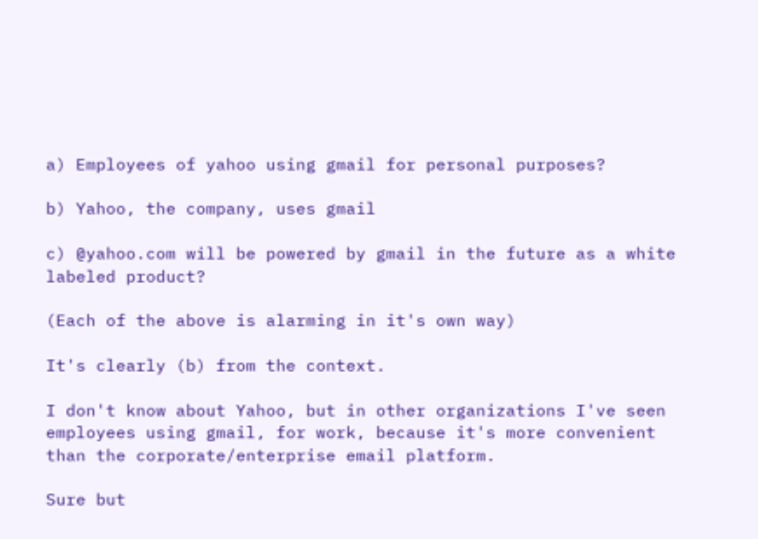a) Employees of yahoo using gmail for personal purposes?

b) Yahoo, the company, uses gmail

c) @yahoo.com will be powered by gmail in the future as a white labeled product?

(Each of the above is alarming in it's own way)

It's clearly (b) from the context.

I don't know about Yahoo, but in other organizations I've seen employees using gmail, for work, because it's more convenient than the corporate/enterprise email platform.

Sure but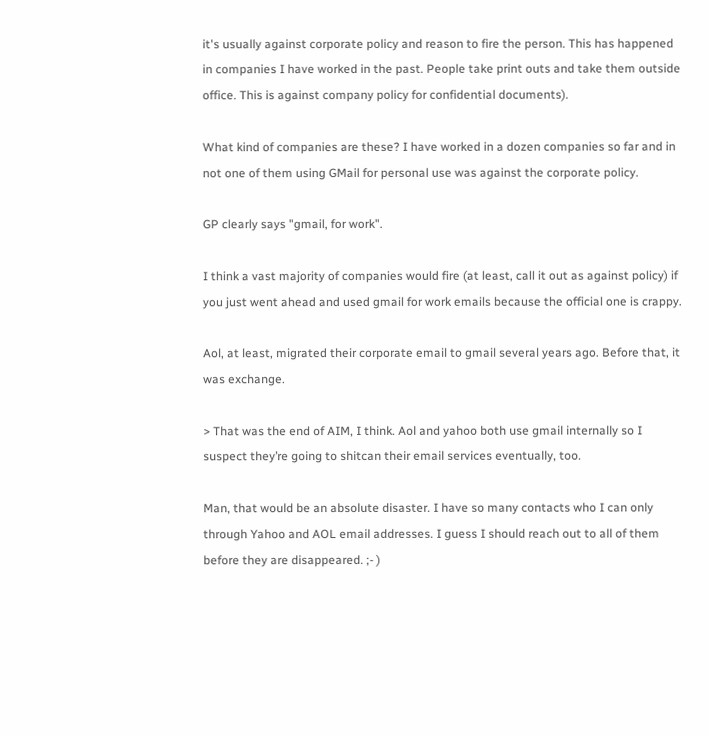it's usually against corporate policy and reason to fire the person. This has happened in companies I have worked in the past. People take print outs and take them outside office. This is against company policy for confidential documents).

What kind of companies are these? I have worked in a dozen companies so far and in not one of them using GMail for personal use was against the corporate policy.

GP clearly says "gmail, for work".

I think a vast majority of companies would fire (at least, call it out as against policy) if you just went ahead and used gmail for work emails because the official one is crappy.

Aol, at least, migrated their corporate email to gmail several years ago. Before that, it was exchange.

> That was the end of AIM, I think. Aol and yahoo both use gmail internally so I suspect they’re going to shitcan their email services eventually, too.

Man, that would be an absolute disaster. I have so many contacts who I can only through Yahoo and AOL email addresses. I guess I should reach out to all of them before they are disappeared. ;- )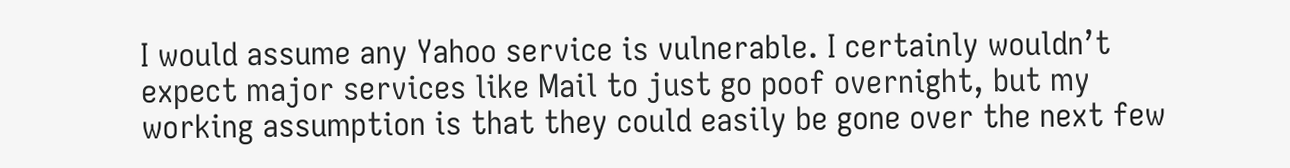I would assume any Yahoo service is vulnerable. I certainly wouldn’t expect major services like Mail to just go poof overnight, but my working assumption is that they could easily be gone over the next few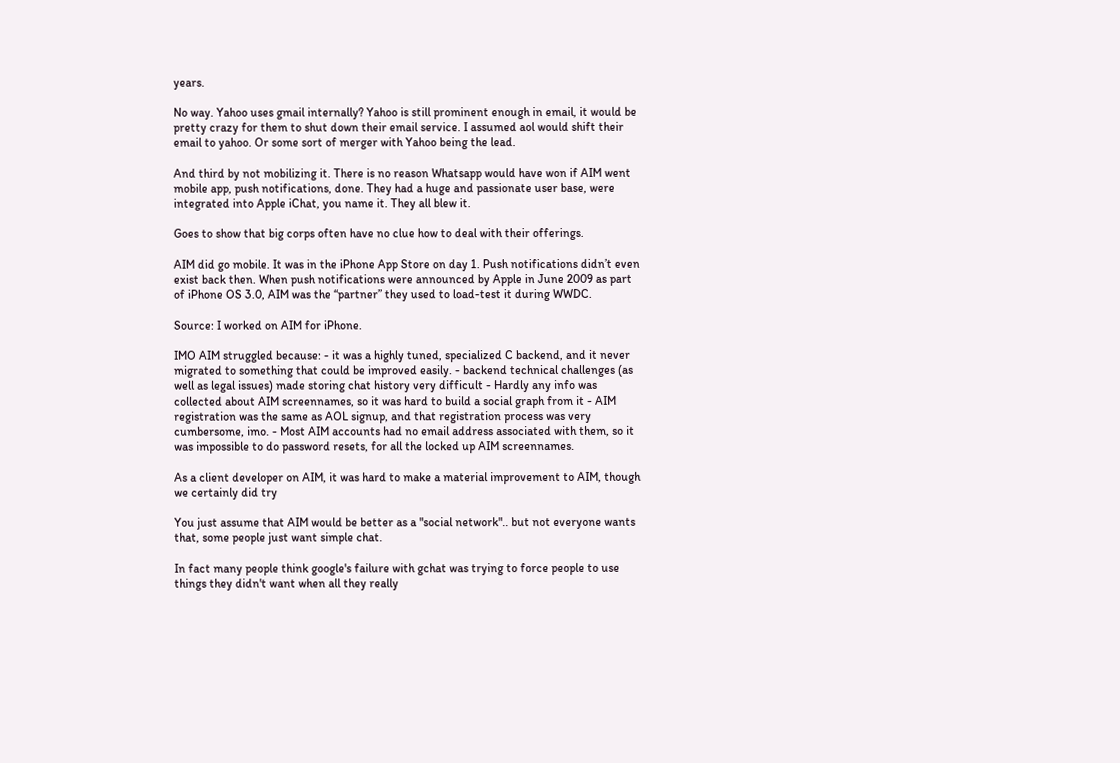years.

No way. Yahoo uses gmail internally? Yahoo is still prominent enough in email, it would be pretty crazy for them to shut down their email service. I assumed aol would shift their email to yahoo. Or some sort of merger with Yahoo being the lead.

And third by not mobilizing it. There is no reason Whatsapp would have won if AIM went mobile app, push notifications, done. They had a huge and passionate user base, were integrated into Apple iChat, you name it. They all blew it.

Goes to show that big corps often have no clue how to deal with their offerings.

AIM did go mobile. It was in the iPhone App Store on day 1. Push notifications didn’t even exist back then. When push notifications were announced by Apple in June 2009 as part of iPhone OS 3.0, AIM was the “partner” they used to load-test it during WWDC.

Source: I worked on AIM for iPhone.

IMO AIM struggled because: - it was a highly tuned, specialized C backend, and it never migrated to something that could be improved easily. - backend technical challenges (as well as legal issues) made storing chat history very difficult - Hardly any info was collected about AIM screennames, so it was hard to build a social graph from it - AIM registration was the same as AOL signup, and that registration process was very cumbersome, imo. - Most AIM accounts had no email address associated with them, so it was impossible to do password resets, for all the locked up AIM screennames.

As a client developer on AIM, it was hard to make a material improvement to AIM, though we certainly did try

You just assume that AIM would be better as a "social network".. but not everyone wants that, some people just want simple chat.

In fact many people think google's failure with gchat was trying to force people to use things they didn't want when all they really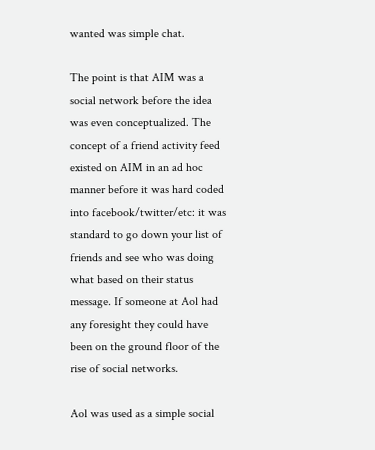wanted was simple chat.

The point is that AIM was a social network before the idea was even conceptualized. The concept of a friend activity feed existed on AIM in an ad hoc manner before it was hard coded into facebook/twitter/etc: it was standard to go down your list of friends and see who was doing what based on their status message. If someone at Aol had any foresight they could have been on the ground floor of the rise of social networks.

Aol was used as a simple social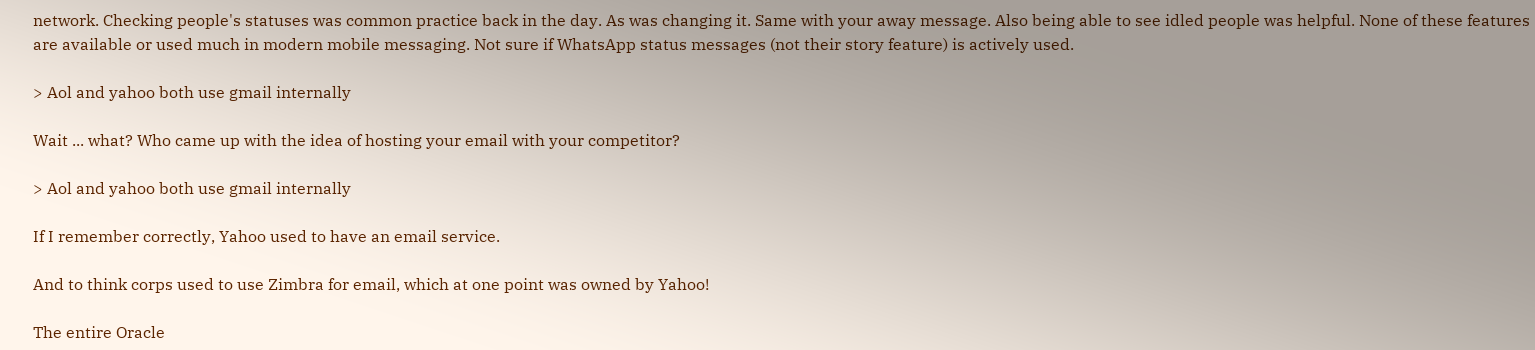network. Checking people's statuses was common practice back in the day. As was changing it. Same with your away message. Also being able to see idled people was helpful. None of these features are available or used much in modern mobile messaging. Not sure if WhatsApp status messages (not their story feature) is actively used.

> Aol and yahoo both use gmail internally

Wait ... what? Who came up with the idea of hosting your email with your competitor?

> Aol and yahoo both use gmail internally

If I remember correctly, Yahoo used to have an email service.

And to think corps used to use Zimbra for email, which at one point was owned by Yahoo!

The entire Oracle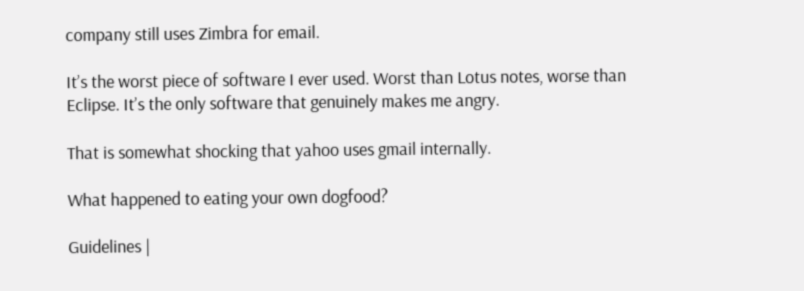company still uses Zimbra for email.

It’s the worst piece of software I ever used. Worst than Lotus notes, worse than Eclipse. It’s the only software that genuinely makes me angry.

That is somewhat shocking that yahoo uses gmail internally.

What happened to eating your own dogfood?

Guidelines |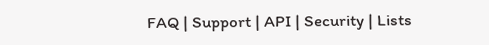FAQ | Support | API | Security | Lists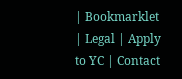| Bookmarklet | Legal | Apply to YC | Contact